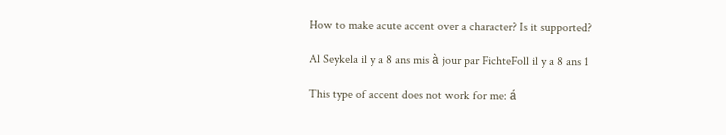How to make acute accent over a character? Is it supported?

Al Seykela il y a 8 ans mis à jour par FichteFoll il y a 8 ans 1

This type of accent does not work for me: á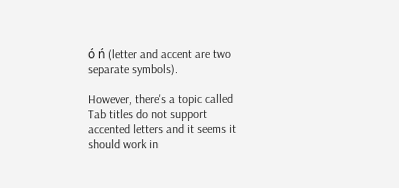ó ń (letter and accent are two separate symbols).

However, there's a topic called Tab titles do not support accented letters and it seems it should work in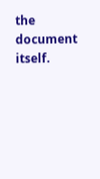the document itself.